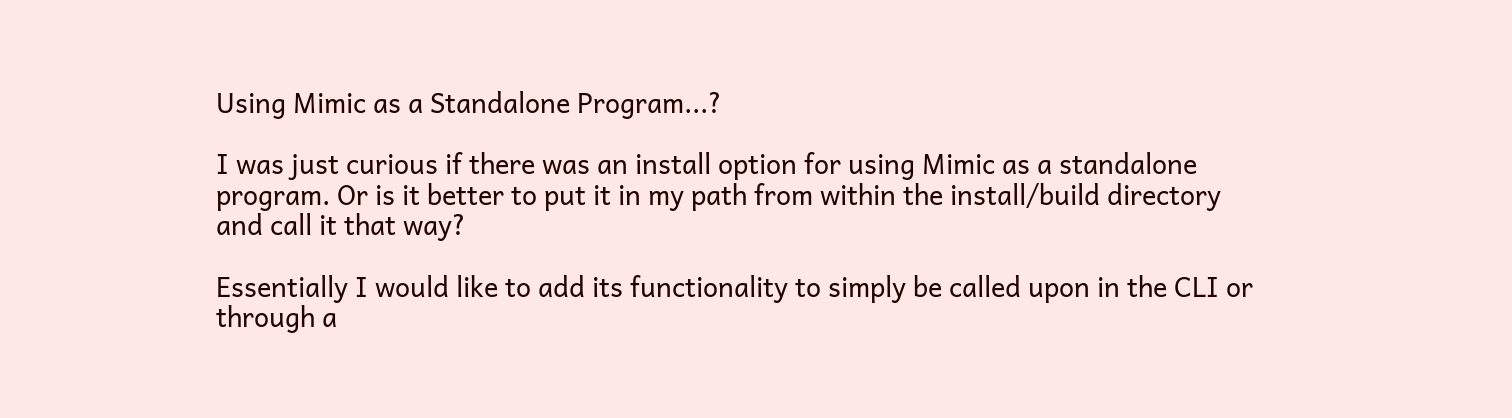Using Mimic as a Standalone Program...?

I was just curious if there was an install option for using Mimic as a standalone program. Or is it better to put it in my path from within the install/build directory and call it that way?

Essentially I would like to add its functionality to simply be called upon in the CLI or through a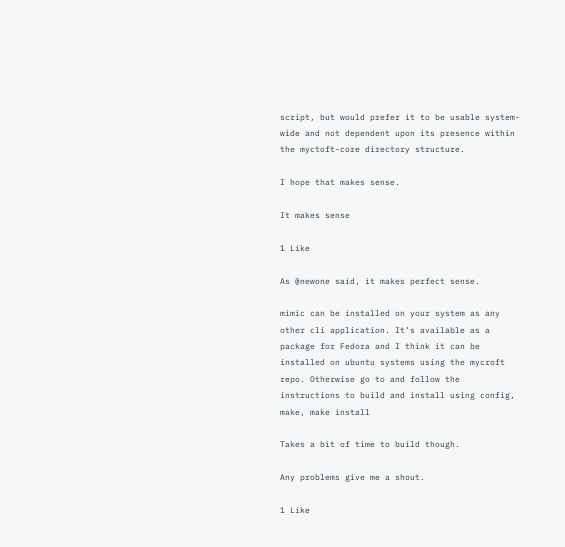script, but would prefer it to be usable system-wide and not dependent upon its presence within the myctoft-core directory structure.

I hope that makes sense.

It makes sense

1 Like

As @newone said, it makes perfect sense.

mimic can be installed on your system as any other cli application. It’s available as a package for Fedora and I think it can be installed on ubuntu systems using the mycroft repo. Otherwise go to and follow the instructions to build and install using config, make, make install

Takes a bit of time to build though.

Any problems give me a shout.

1 Like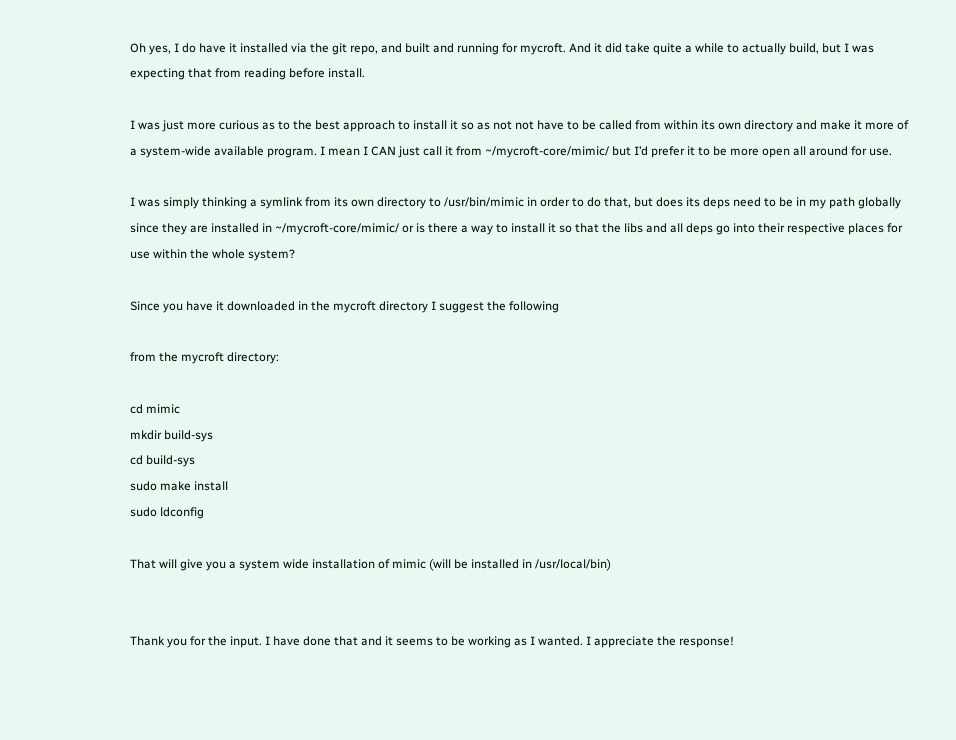Oh yes, I do have it installed via the git repo, and built and running for mycroft. And it did take quite a while to actually build, but I was expecting that from reading before install.

I was just more curious as to the best approach to install it so as not not have to be called from within its own directory and make it more of a system-wide available program. I mean I CAN just call it from ~/mycroft-core/mimic/ but I’d prefer it to be more open all around for use.

I was simply thinking a symlink from its own directory to /usr/bin/mimic in order to do that, but does its deps need to be in my path globally since they are installed in ~/mycroft-core/mimic/ or is there a way to install it so that the libs and all deps go into their respective places for use within the whole system?

Since you have it downloaded in the mycroft directory I suggest the following

from the mycroft directory:

cd mimic
mkdir build-sys
cd build-sys
sudo make install
sudo ldconfig

That will give you a system wide installation of mimic (will be installed in /usr/local/bin)


Thank you for the input. I have done that and it seems to be working as I wanted. I appreciate the response!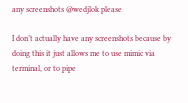any screenshots @wedjlok please

I don’t actually have any screenshots because by doing this it just allows me to use mimic via terminal, or to pipe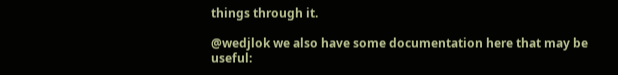things through it.

@wedjlok we also have some documentation here that may be useful: